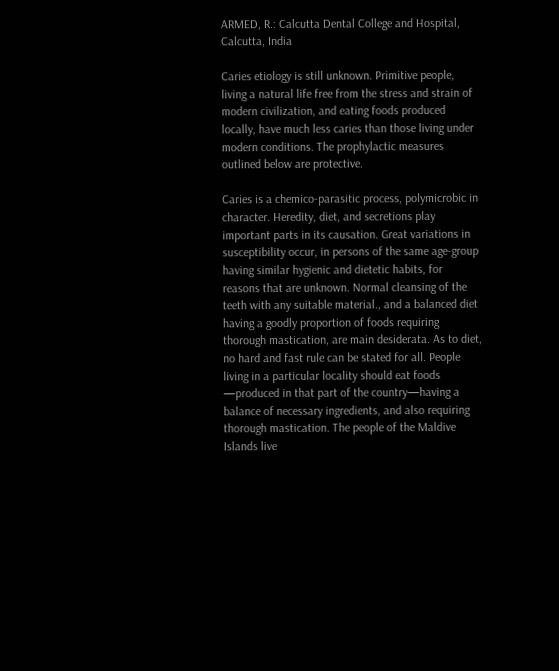ARMED, R.: Calcutta Dental College and Hospital, Calcutta, India

Caries etiology is still unknown. Primitive people, living a natural life free from the stress and strain of modern civilization, and eating foods produced locally, have much less caries than those living under modern conditions. The prophylactic measures outlined below are protective.

Caries is a chemico-parasitic process, polymicrobic in character. Heredity, diet, and secretions play important parts in its causation. Great variations in susceptibility occur, in persons of the same age-group having similar hygienic and dietetic habits, for reasons that are unknown. Normal cleansing of the teeth with any suitable material., and a balanced diet having a goodly proportion of foods requiring thorough mastication, are main desiderata. As to diet, no hard and fast rule can be stated for all. People living in a particular locality should eat foods —produced in that part of the country—having a balance of necessary ingredients, and also requiring thorough mastication. The people of the Maldive Islands live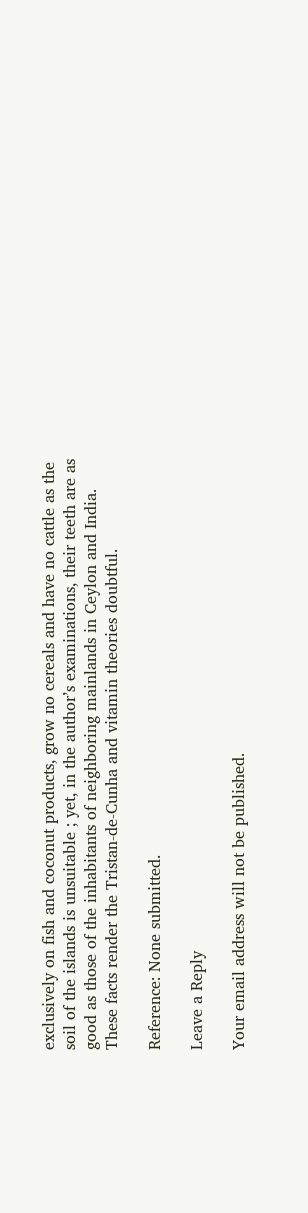exclusively on fish and coconut products, grow no cereals and have no cattle as the soil of the islands is unsuitable ; yet, in the author’s examinations, their teeth are as good as those of the inhabitants of neighboring mainlands in Ceylon and India. These facts render the Tristan-de-Cunha and vitamin theories doubtful.

Reference: None submitted.

Leave a Reply

Your email address will not be published.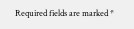Required fields are marked *